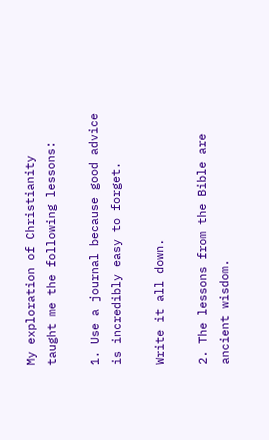My exploration of Christianity taught me the following lessons:

1. Use a journal because good advice is incredibly easy to forget.

Write it all down.

2. The lessons from the Bible are ancient wisdom.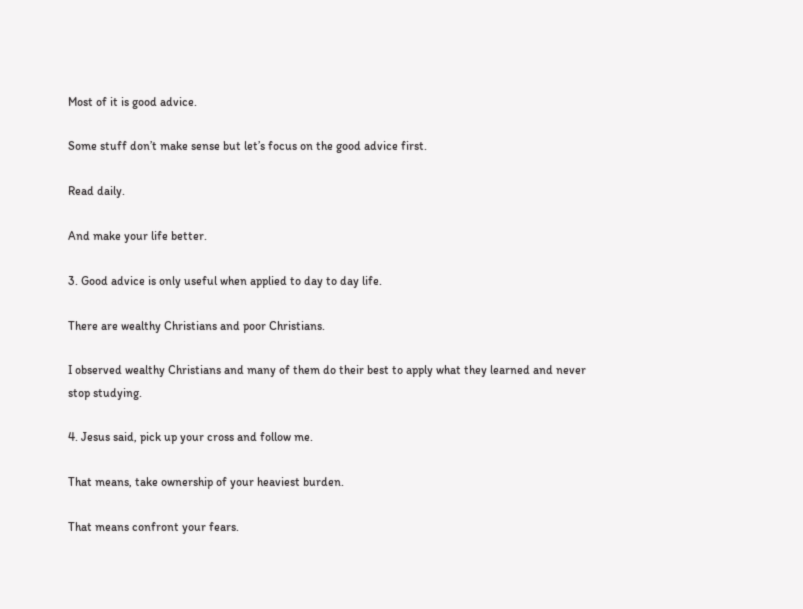Most of it is good advice.

Some stuff don’t make sense but let’s focus on the good advice first.

Read daily.

And make your life better.

3. Good advice is only useful when applied to day to day life.

There are wealthy Christians and poor Christians.

I observed wealthy Christians and many of them do their best to apply what they learned and never stop studying.

4. Jesus said, pick up your cross and follow me.

That means, take ownership of your heaviest burden.

That means confront your fears.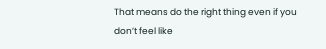That means do the right thing even if you don’t feel like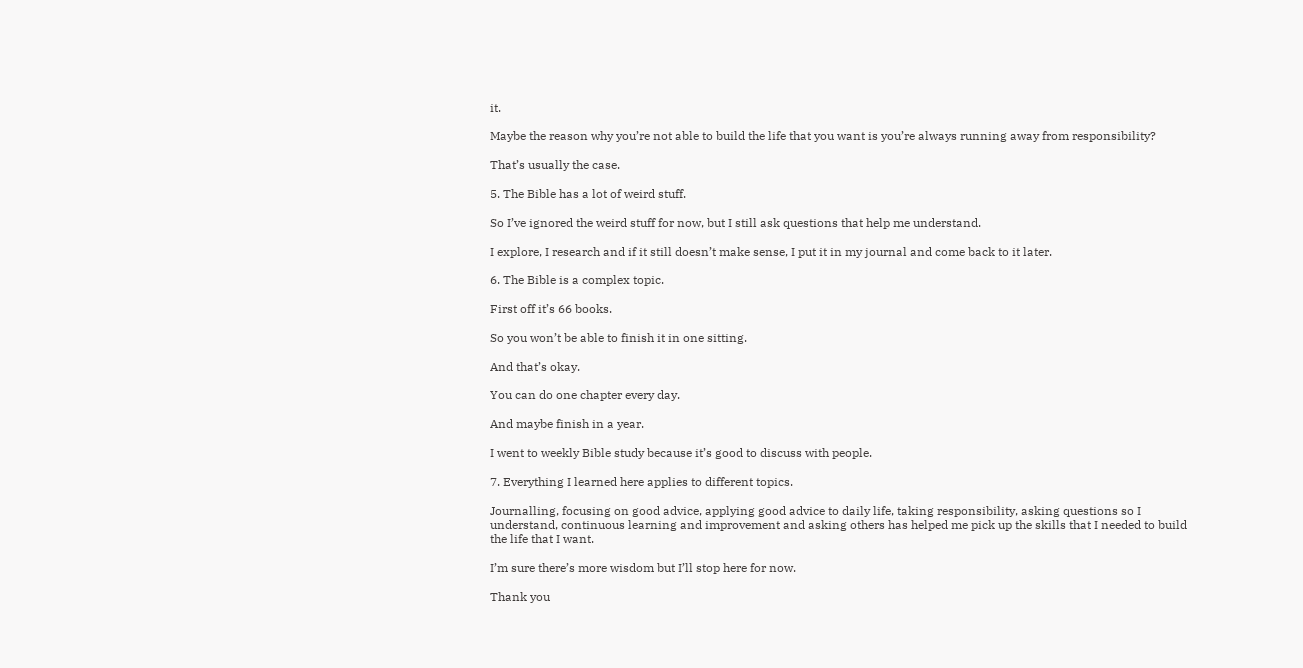it.

Maybe the reason why you’re not able to build the life that you want is you’re always running away from responsibility?

That’s usually the case.

5. The Bible has a lot of weird stuff.

So I’ve ignored the weird stuff for now, but I still ask questions that help me understand.

I explore, I research and if it still doesn’t make sense, I put it in my journal and come back to it later.

6. The Bible is a complex topic.

First off it’s 66 books.

So you won’t be able to finish it in one sitting.

And that’s okay.

You can do one chapter every day.

And maybe finish in a year.

I went to weekly Bible study because it’s good to discuss with people.

7. Everything I learned here applies to different topics.

Journalling, focusing on good advice, applying good advice to daily life, taking responsibility, asking questions so I understand, continuous learning and improvement and asking others has helped me pick up the skills that I needed to build the life that I want.

I’m sure there’s more wisdom but I’ll stop here for now.

Thank you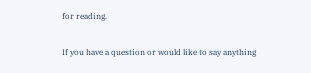for reading.

If you have a question or would like to say anything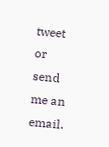tweet or send me an email.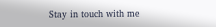Stay in touch with me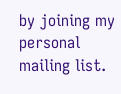by joining my personal mailing list.